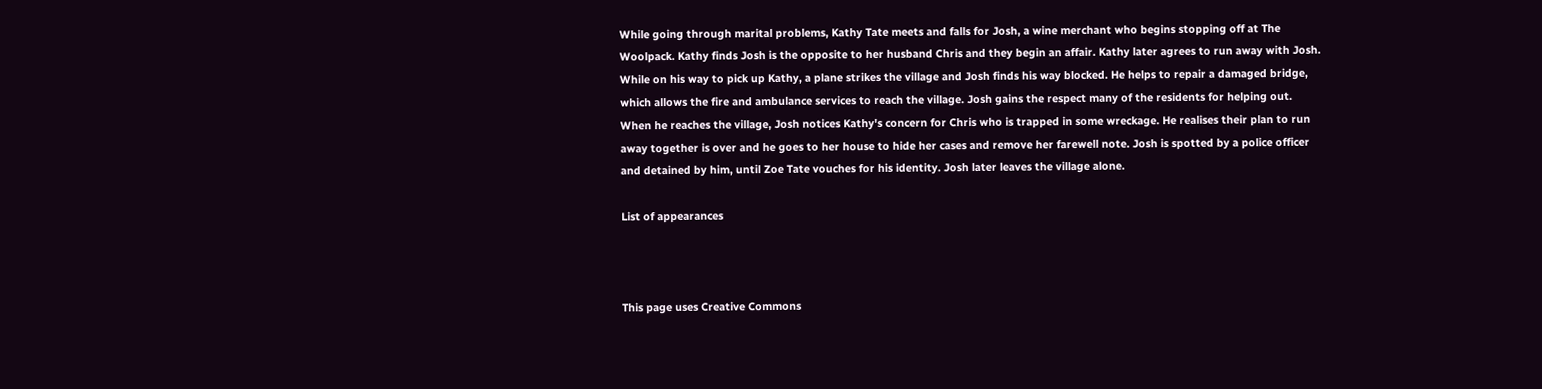While going through marital problems, Kathy Tate meets and falls for Josh, a wine merchant who begins stopping off at The Woolpack. Kathy finds Josh is the opposite to her husband Chris and they begin an affair. Kathy later agrees to run away with Josh. While on his way to pick up Kathy, a plane strikes the village and Josh finds his way blocked. He helps to repair a damaged bridge, which allows the fire and ambulance services to reach the village. Josh gains the respect many of the residents for helping out. When he reaches the village, Josh notices Kathy's concern for Chris who is trapped in some wreckage. He realises their plan to run away together is over and he goes to her house to hide her cases and remove her farewell note. Josh is spotted by a police officer and detained by him, until Zoe Tate vouches for his identity. Josh later leaves the village alone.

List of appearances



This page uses Creative Commons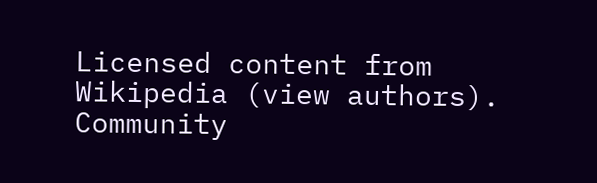Licensed content from Wikipedia (view authors).
Community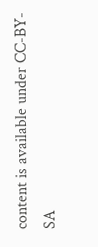content is available under CC-BY-SA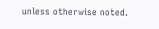unless otherwise noted.